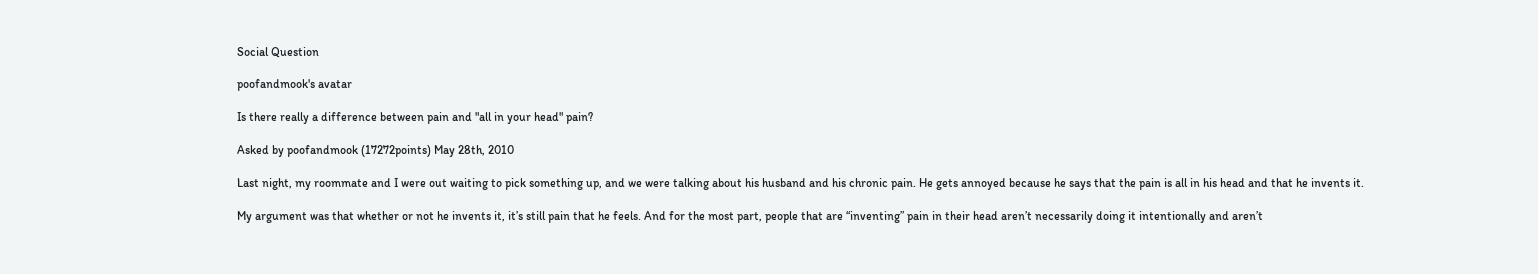Social Question

poofandmook's avatar

Is there really a difference between pain and "all in your head" pain?

Asked by poofandmook (17272points) May 28th, 2010

Last night, my roommate and I were out waiting to pick something up, and we were talking about his husband and his chronic pain. He gets annoyed because he says that the pain is all in his head and that he invents it.

My argument was that whether or not he invents it, it’s still pain that he feels. And for the most part, people that are “inventing” pain in their head aren’t necessarily doing it intentionally and aren’t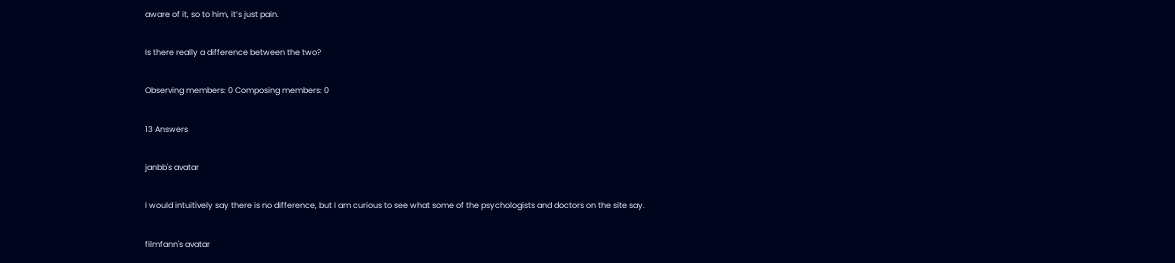aware of it, so to him, it’s just pain.

Is there really a difference between the two?

Observing members: 0 Composing members: 0

13 Answers

janbb's avatar

I would intuitively say there is no difference, but I am curious to see what some of the psychologists and doctors on the site say.

filmfann's avatar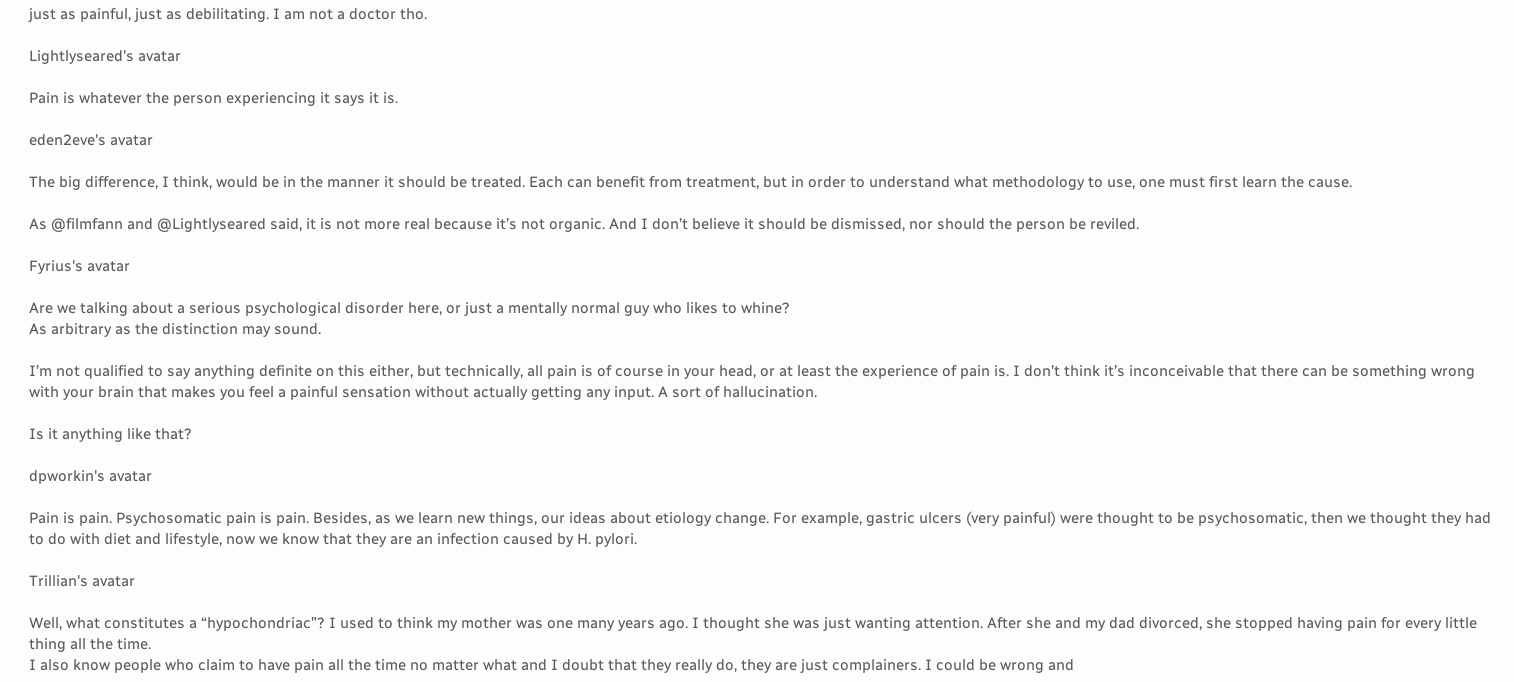just as painful, just as debilitating. I am not a doctor tho.

Lightlyseared's avatar

Pain is whatever the person experiencing it says it is.

eden2eve's avatar

The big difference, I think, would be in the manner it should be treated. Each can benefit from treatment, but in order to understand what methodology to use, one must first learn the cause.

As @filmfann and @Lightlyseared said, it is not more real because it’s not organic. And I don’t believe it should be dismissed, nor should the person be reviled.

Fyrius's avatar

Are we talking about a serious psychological disorder here, or just a mentally normal guy who likes to whine?
As arbitrary as the distinction may sound.

I’m not qualified to say anything definite on this either, but technically, all pain is of course in your head, or at least the experience of pain is. I don’t think it’s inconceivable that there can be something wrong with your brain that makes you feel a painful sensation without actually getting any input. A sort of hallucination.

Is it anything like that?

dpworkin's avatar

Pain is pain. Psychosomatic pain is pain. Besides, as we learn new things, our ideas about etiology change. For example, gastric ulcers (very painful) were thought to be psychosomatic, then we thought they had to do with diet and lifestyle, now we know that they are an infection caused by H. pylori.

Trillian's avatar

Well, what constitutes a “hypochondriac”? I used to think my mother was one many years ago. I thought she was just wanting attention. After she and my dad divorced, she stopped having pain for every little thing all the time.
I also know people who claim to have pain all the time no matter what and I doubt that they really do, they are just complainers. I could be wrong and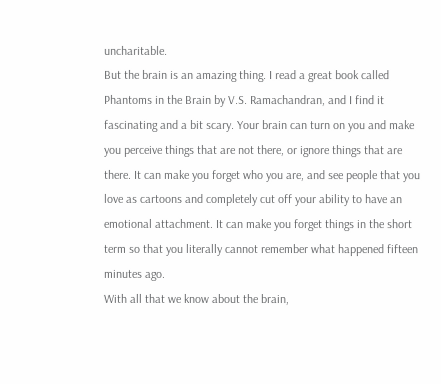uncharitable.
But the brain is an amazing thing. I read a great book called Phantoms in the Brain by V.S. Ramachandran, and I find it fascinating and a bit scary. Your brain can turn on you and make you perceive things that are not there, or ignore things that are there. It can make you forget who you are, and see people that you love as cartoons and completely cut off your ability to have an emotional attachment. It can make you forget things in the short term so that you literally cannot remember what happened fifteen minutes ago.
With all that we know about the brain,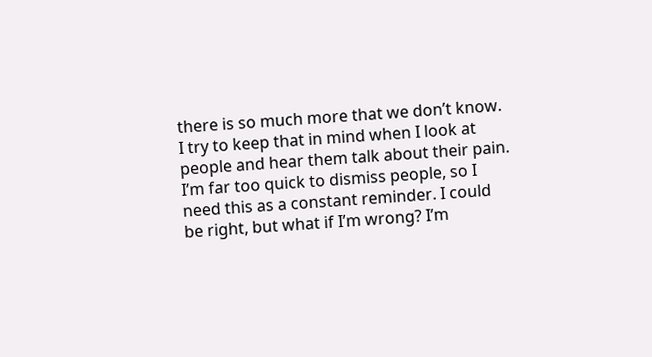there is so much more that we don’t know. I try to keep that in mind when I look at people and hear them talk about their pain. I’m far too quick to dismiss people, so I need this as a constant reminder. I could be right, but what if I’m wrong? I’m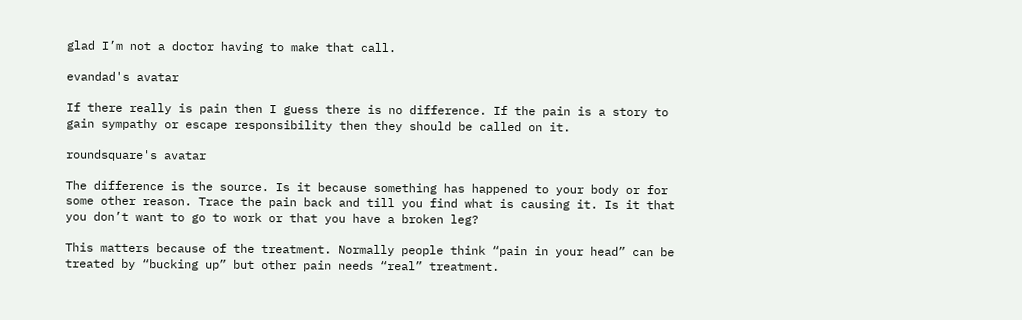glad I’m not a doctor having to make that call.

evandad's avatar

If there really is pain then I guess there is no difference. If the pain is a story to gain sympathy or escape responsibility then they should be called on it.

roundsquare's avatar

The difference is the source. Is it because something has happened to your body or for some other reason. Trace the pain back and till you find what is causing it. Is it that you don’t want to go to work or that you have a broken leg?

This matters because of the treatment. Normally people think “pain in your head” can be treated by “bucking up” but other pain needs “real” treatment.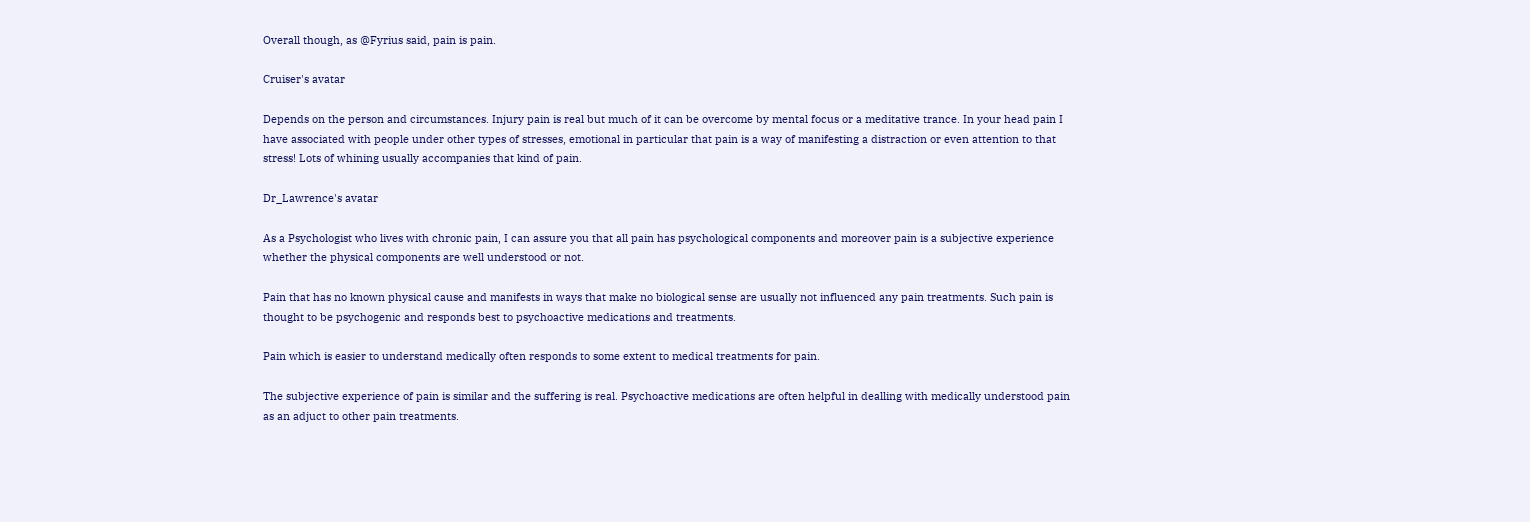Overall though, as @Fyrius said, pain is pain.

Cruiser's avatar

Depends on the person and circumstances. Injury pain is real but much of it can be overcome by mental focus or a meditative trance. In your head pain I have associated with people under other types of stresses, emotional in particular that pain is a way of manifesting a distraction or even attention to that stress! Lots of whining usually accompanies that kind of pain.

Dr_Lawrence's avatar

As a Psychologist who lives with chronic pain, I can assure you that all pain has psychological components and moreover pain is a subjective experience whether the physical components are well understood or not.

Pain that has no known physical cause and manifests in ways that make no biological sense are usually not influenced any pain treatments. Such pain is thought to be psychogenic and responds best to psychoactive medications and treatments.

Pain which is easier to understand medically often responds to some extent to medical treatments for pain.

The subjective experience of pain is similar and the suffering is real. Psychoactive medications are often helpful in dealling with medically understood pain as an adjuct to other pain treatments.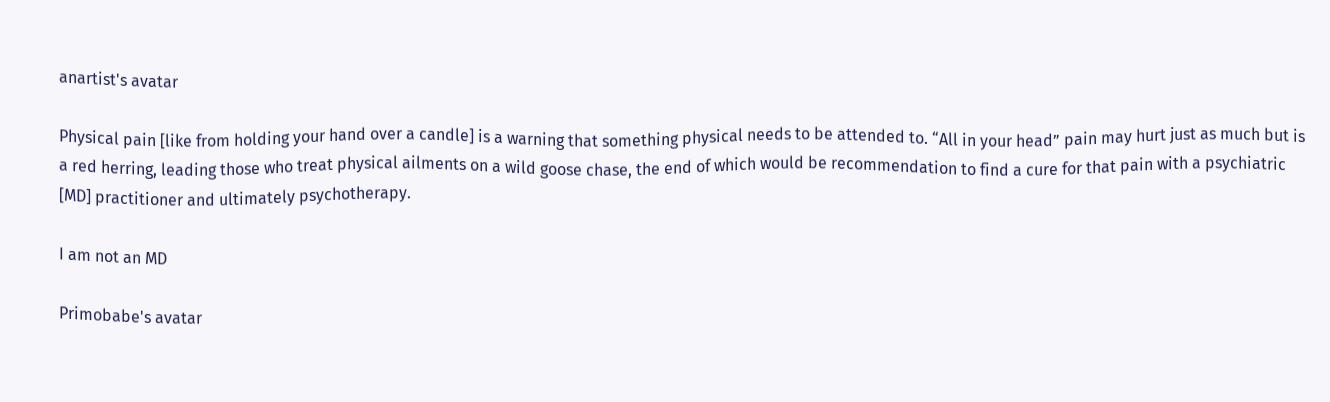anartist's avatar

Physical pain [like from holding your hand over a candle] is a warning that something physical needs to be attended to. “All in your head” pain may hurt just as much but is a red herring, leading those who treat physical ailments on a wild goose chase, the end of which would be recommendation to find a cure for that pain with a psychiatric [MD] practitioner and ultimately psychotherapy.

I am not an MD

Primobabe's avatar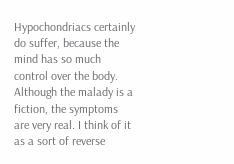Hypochondriacs certainly do suffer, because the mind has so much control over the body. Although the malady is a fiction, the symptoms are very real. I think of it as a sort of reverse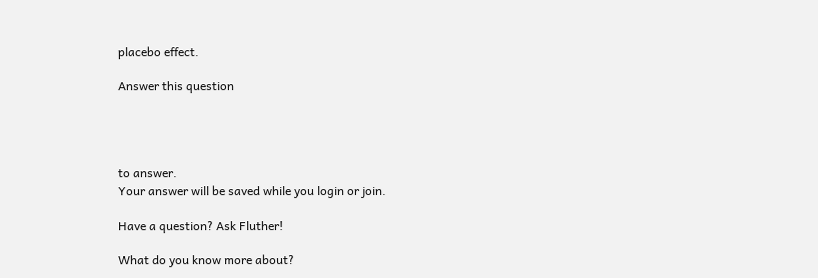placebo effect.

Answer this question




to answer.
Your answer will be saved while you login or join.

Have a question? Ask Fluther!

What do you know more about?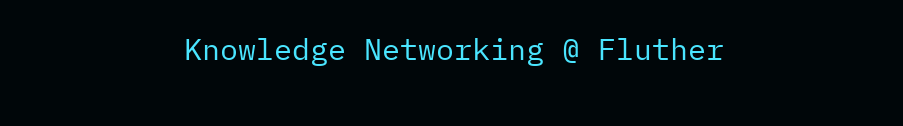Knowledge Networking @ Fluther